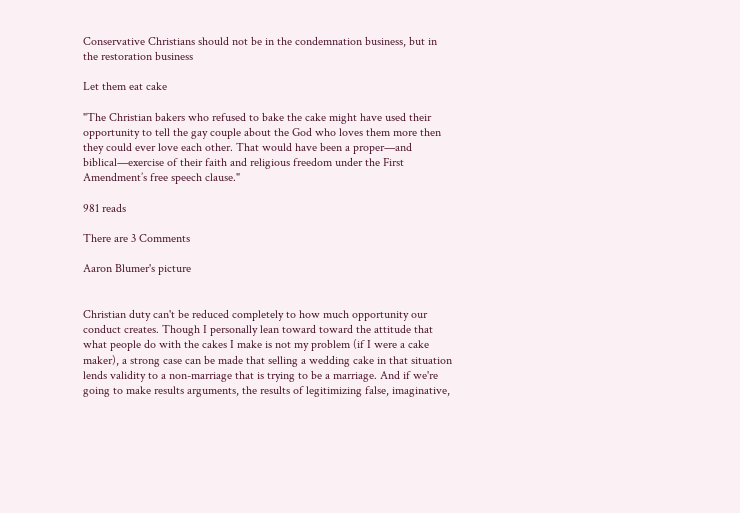Conservative Christians should not be in the condemnation business, but in the restoration business

Let them eat cake

"The Christian bakers who refused to bake the cake might have used their opportunity to tell the gay couple about the God who loves them more then they could ever love each other. That would have been a proper—and biblical—exercise of their faith and religious freedom under the First Amendment’s free speech clause."

981 reads

There are 3 Comments

Aaron Blumer's picture


Christian duty can't be reduced completely to how much opportunity our conduct creates. Though I personally lean toward toward the attitude that what people do with the cakes I make is not my problem (if I were a cake maker), a strong case can be made that selling a wedding cake in that situation lends validity to a non-marriage that is trying to be a marriage. And if we're going to make results arguments, the results of legitimizing false, imaginative,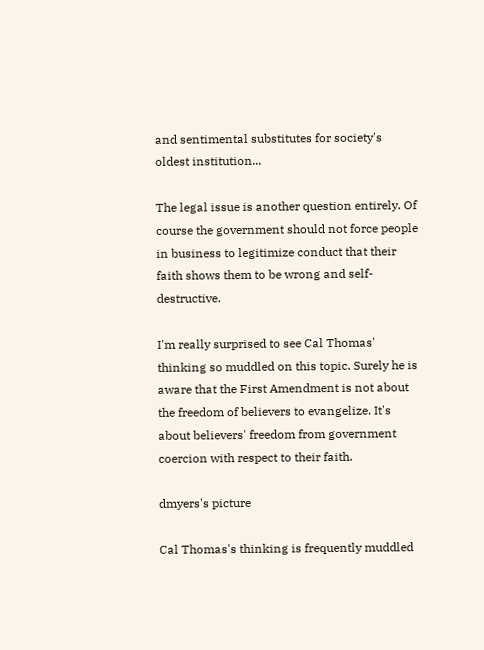and sentimental substitutes for society's oldest institution...

The legal issue is another question entirely. Of course the government should not force people in business to legitimize conduct that their faith shows them to be wrong and self-destructive.

I'm really surprised to see Cal Thomas' thinking so muddled on this topic. Surely he is aware that the First Amendment is not about the freedom of believers to evangelize. It's about believers' freedom from government coercion with respect to their faith.

dmyers's picture

Cal Thomas's thinking is frequently muddled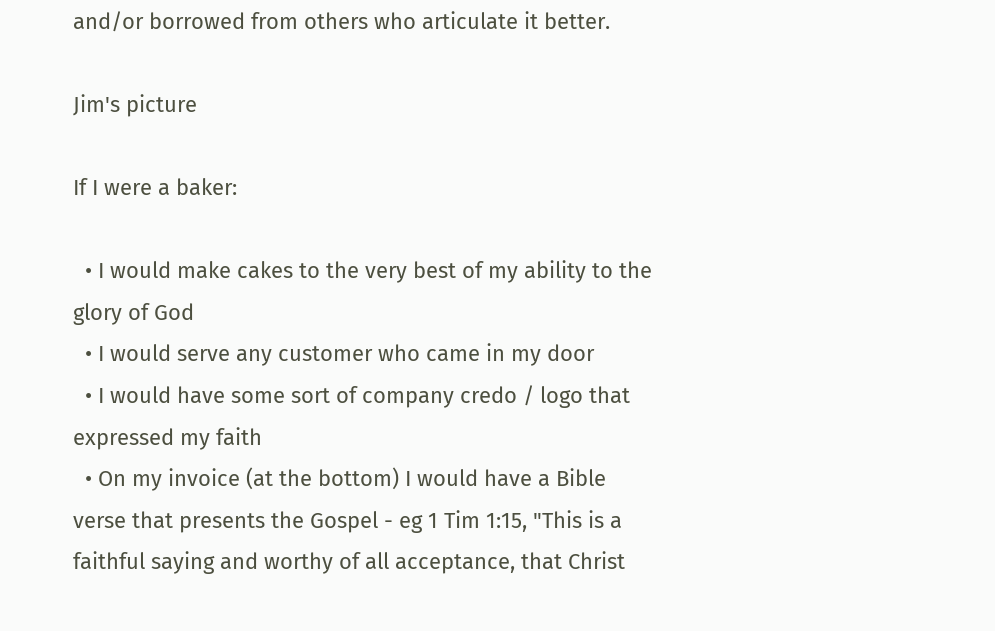and/or borrowed from others who articulate it better.

Jim's picture

If I were a baker:

  • I would make cakes to the very best of my ability to the glory of God
  • I would serve any customer who came in my door
  • I would have some sort of company credo / logo that expressed my faith
  • On my invoice (at the bottom) I would have a Bible verse that presents the Gospel - eg 1 Tim 1:15, "This is a faithful saying and worthy of all acceptance, that Christ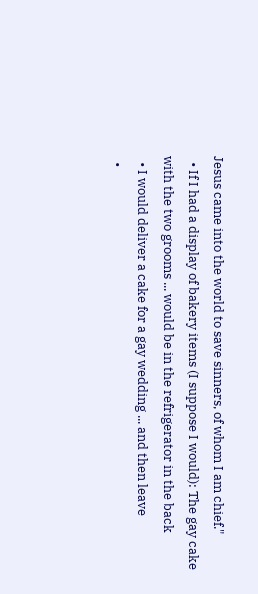Jesus came into the world to save sinners, of whom I am chief."
  • If I had a display of bakery items (I suppose I would): The gay cake with the two grooms ... would be in the refrigerator in the back
  • I would deliver a cake for a gay wedding ... and then leave
  •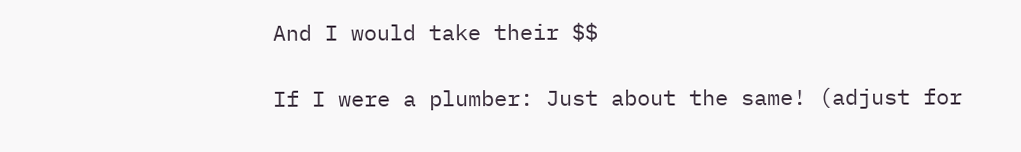And I would take their $$

If I were a plumber: Just about the same! (adjust for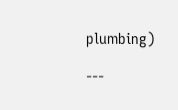plumbing)

---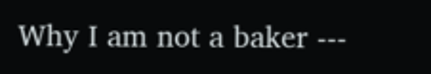Why I am not a baker ---